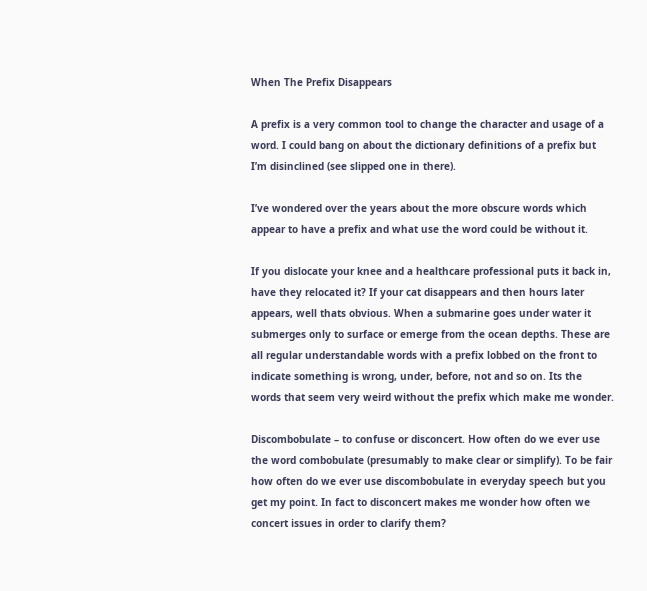When The Prefix Disappears

A prefix is a very common tool to change the character and usage of a word. I could bang on about the dictionary definitions of a prefix but I’m disinclined (see slipped one in there).

I’ve wondered over the years about the more obscure words which appear to have a prefix and what use the word could be without it.

If you dislocate your knee and a healthcare professional puts it back in, have they relocated it? If your cat disappears and then hours later appears, well thats obvious. When a submarine goes under water it submerges only to surface or emerge from the ocean depths. These are all regular understandable words with a prefix lobbed on the front to indicate something is wrong, under, before, not and so on. Its the words that seem very weird without the prefix which make me wonder.

Discombobulate – to confuse or disconcert. How often do we ever use the word combobulate (presumably to make clear or simplify). To be fair how often do we ever use discombobulate in everyday speech but you get my point. In fact to disconcert makes me wonder how often we concert issues in order to clarify them?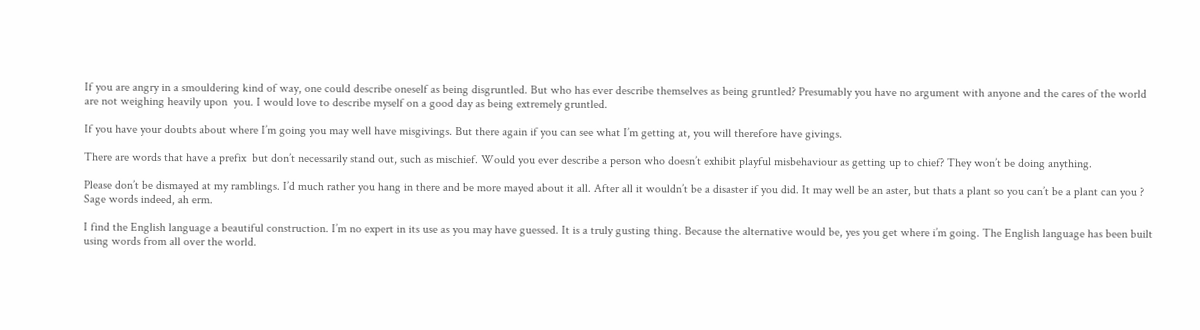If you are angry in a smouldering kind of way, one could describe oneself as being disgruntled. But who has ever describe themselves as being gruntled? Presumably you have no argument with anyone and the cares of the world are not weighing heavily upon  you. I would love to describe myself on a good day as being extremely gruntled.

If you have your doubts about where I’m going you may well have misgivings. But there again if you can see what I’m getting at, you will therefore have givings.

There are words that have a prefix  but don’t necessarily stand out, such as mischief. Would you ever describe a person who doesn’t exhibit playful misbehaviour as getting up to chief? They won’t be doing anything.

Please don’t be dismayed at my ramblings. I’d much rather you hang in there and be more mayed about it all. After all it wouldn’t be a disaster if you did. It may well be an aster, but thats a plant so you can’t be a plant can you ? Sage words indeed, ah erm.

I find the English language a beautiful construction. I’m no expert in its use as you may have guessed. It is a truly gusting thing. Because the alternative would be, yes you get where i’m going. The English language has been built using words from all over the world.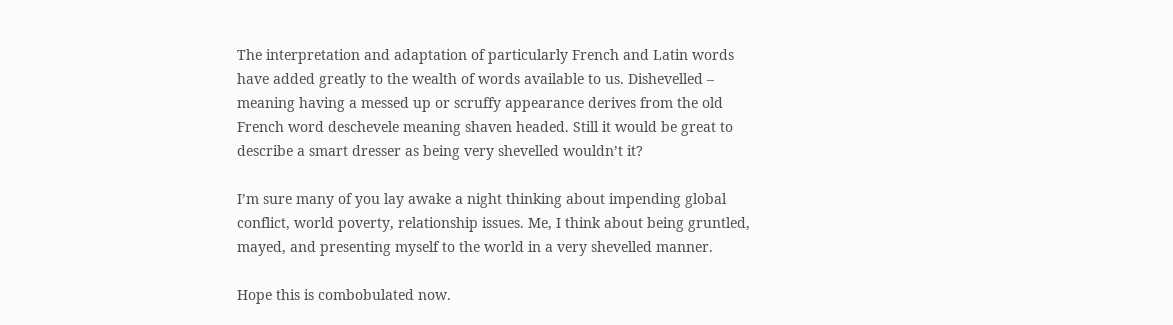The interpretation and adaptation of particularly French and Latin words have added greatly to the wealth of words available to us. Dishevelled – meaning having a messed up or scruffy appearance derives from the old French word deschevele meaning shaven headed. Still it would be great to describe a smart dresser as being very shevelled wouldn’t it?

I’m sure many of you lay awake a night thinking about impending global conflict, world poverty, relationship issues. Me, I think about being gruntled, mayed, and presenting myself to the world in a very shevelled manner.

Hope this is combobulated now.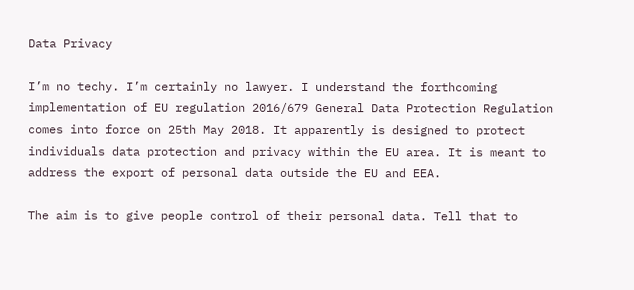Data Privacy

I’m no techy. I’m certainly no lawyer. I understand the forthcoming implementation of EU regulation 2016/679 General Data Protection Regulation comes into force on 25th May 2018. It apparently is designed to protect individuals data protection and privacy within the EU area. It is meant to address the export of personal data outside the EU and EEA.

The aim is to give people control of their personal data. Tell that to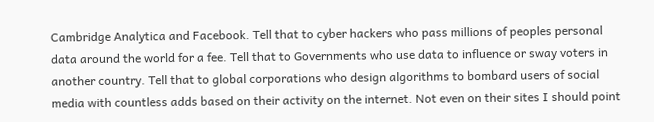Cambridge Analytica and Facebook. Tell that to cyber hackers who pass millions of peoples personal data around the world for a fee. Tell that to Governments who use data to influence or sway voters in another country. Tell that to global corporations who design algorithms to bombard users of social media with countless adds based on their activity on the internet. Not even on their sites I should point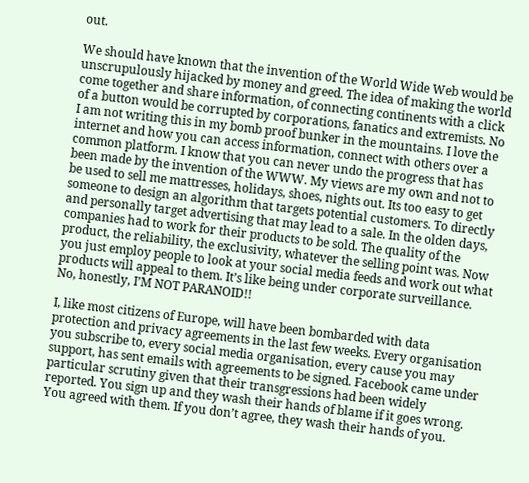out.

We should have known that the invention of the World Wide Web would be unscrupulously hijacked by money and greed. The idea of making the world come together and share information, of connecting continents with a click of a button would be corrupted by corporations, fanatics and extremists. No I am not writing this in my bomb proof bunker in the mountains. I love the internet and how you can access information, connect with others over a common platform. I know that you can never undo the progress that has been made by the invention of the WWW. My views are my own and not to be used to sell me mattresses, holidays, shoes, nights out. Its too easy to get someone to design an algorithm that targets potential customers. To directly and personally target advertising that may lead to a sale. In the olden days, companies had to work for their products to be sold. The quality of the product, the reliability, the exclusivity, whatever the selling point was. Now you just employ people to look at your social media feeds and work out what products will appeal to them. It’s like being under corporate surveillance. No, honestly, I’M NOT PARANOID!!

I, like most citizens of Europe, will have been bombarded with data protection and privacy agreements in the last few weeks. Every organisation you subscribe to, every social media organisation, every cause you may support, has sent emails with agreements to be signed. Facebook came under particular scrutiny given that their transgressions had been widely reported. You sign up and they wash their hands of blame if it goes wrong. You agreed with them. If you don’t agree, they wash their hands of you.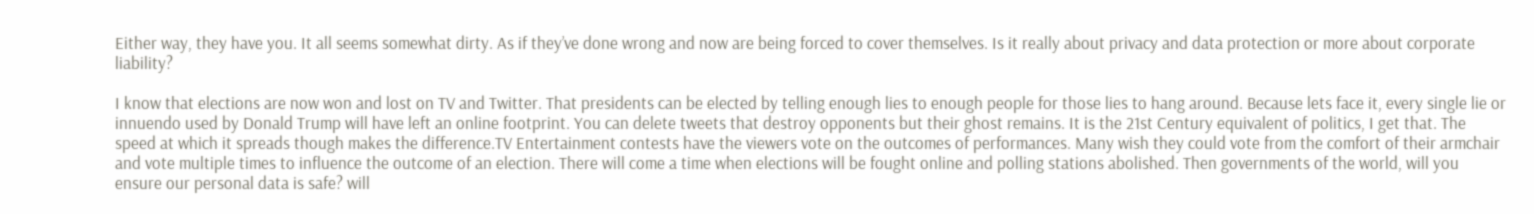Either way, they have you. It all seems somewhat dirty. As if they’ve done wrong and now are being forced to cover themselves. Is it really about privacy and data protection or more about corporate liability?

I know that elections are now won and lost on TV and Twitter. That presidents can be elected by telling enough lies to enough people for those lies to hang around. Because lets face it, every single lie or innuendo used by Donald Trump will have left an online footprint. You can delete tweets that destroy opponents but their ghost remains. It is the 21st Century equivalent of politics, I get that. The speed at which it spreads though makes the difference.TV Entertainment contests have the viewers vote on the outcomes of performances. Many wish they could vote from the comfort of their armchair and vote multiple times to influence the outcome of an election. There will come a time when elections will be fought online and polling stations abolished. Then governments of the world, will you ensure our personal data is safe? will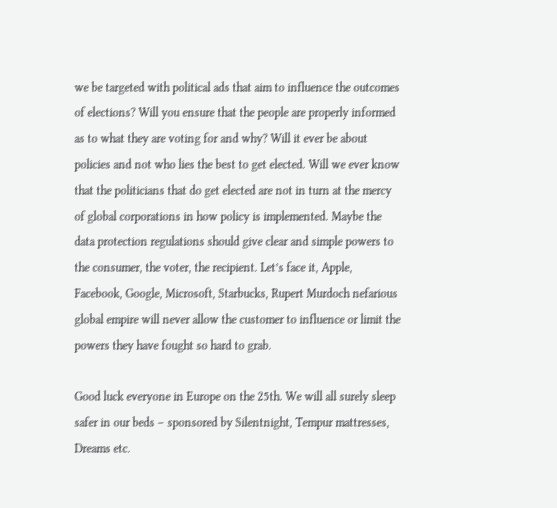we be targeted with political ads that aim to influence the outcomes of elections? Will you ensure that the people are properly informed as to what they are voting for and why? Will it ever be about policies and not who lies the best to get elected. Will we ever know that the politicians that do get elected are not in turn at the mercy of global corporations in how policy is implemented. Maybe the data protection regulations should give clear and simple powers to the consumer, the voter, the recipient. Let’s face it, Apple, Facebook, Google, Microsoft, Starbucks, Rupert Murdoch nefarious global empire will never allow the customer to influence or limit the powers they have fought so hard to grab.

Good luck everyone in Europe on the 25th. We will all surely sleep safer in our beds – sponsored by Silentnight, Tempur mattresses, Dreams etc.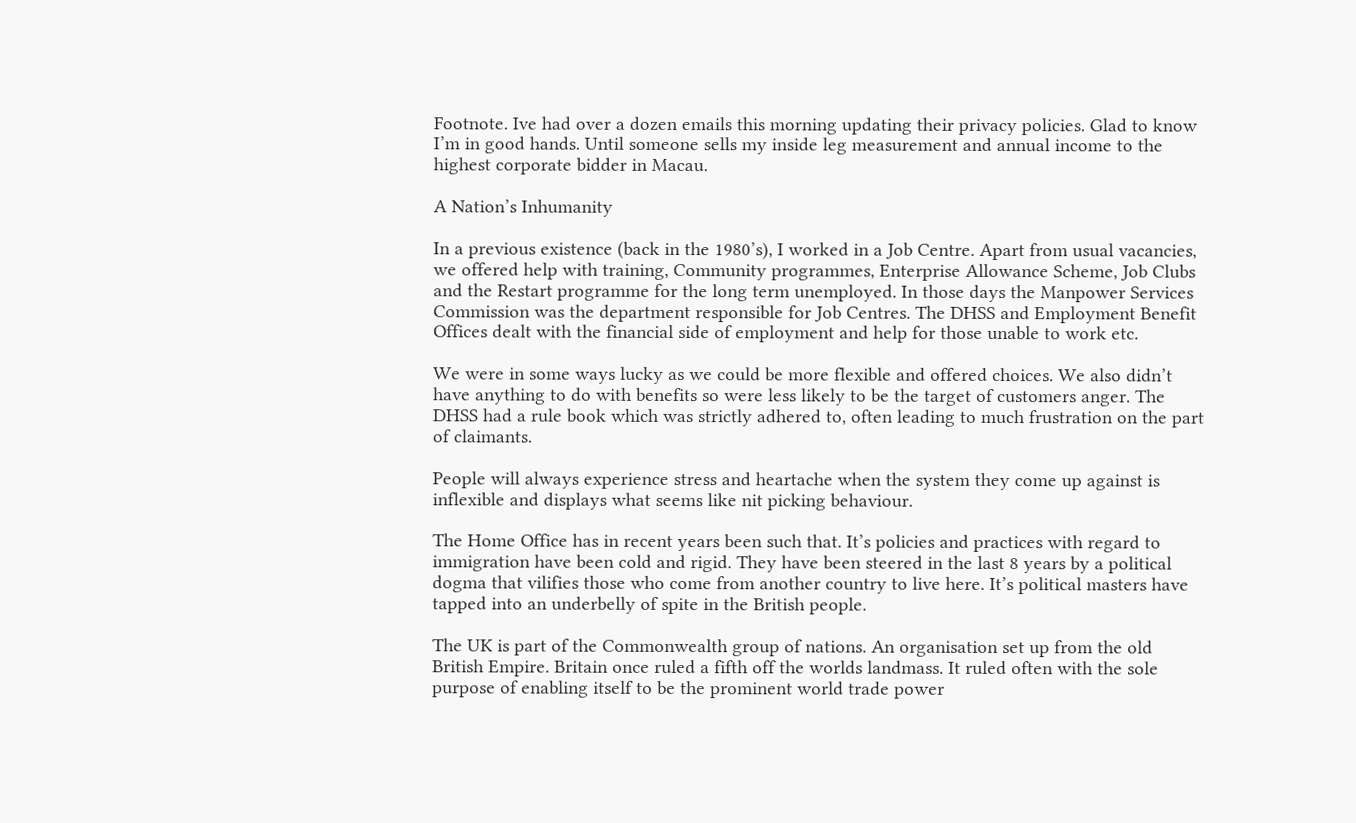Footnote. Ive had over a dozen emails this morning updating their privacy policies. Glad to know I’m in good hands. Until someone sells my inside leg measurement and annual income to the highest corporate bidder in Macau.

A Nation’s Inhumanity

In a previous existence (back in the 1980’s), I worked in a Job Centre. Apart from usual vacancies, we offered help with training, Community programmes, Enterprise Allowance Scheme, Job Clubs and the Restart programme for the long term unemployed. In those days the Manpower Services Commission was the department responsible for Job Centres. The DHSS and Employment Benefit Offices dealt with the financial side of employment and help for those unable to work etc.

We were in some ways lucky as we could be more flexible and offered choices. We also didn’t have anything to do with benefits so were less likely to be the target of customers anger. The DHSS had a rule book which was strictly adhered to, often leading to much frustration on the part of claimants.

People will always experience stress and heartache when the system they come up against is inflexible and displays what seems like nit picking behaviour.

The Home Office has in recent years been such that. It’s policies and practices with regard to immigration have been cold and rigid. They have been steered in the last 8 years by a political dogma that vilifies those who come from another country to live here. It’s political masters have tapped into an underbelly of spite in the British people.

The UK is part of the Commonwealth group of nations. An organisation set up from the old British Empire. Britain once ruled a fifth off the worlds landmass. It ruled often with the sole purpose of enabling itself to be the prominent world trade power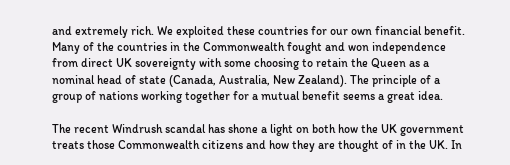and extremely rich. We exploited these countries for our own financial benefit. Many of the countries in the Commonwealth fought and won independence from direct UK sovereignty with some choosing to retain the Queen as a nominal head of state (Canada, Australia, New Zealand). The principle of a group of nations working together for a mutual benefit seems a great idea.

The recent Windrush scandal has shone a light on both how the UK government treats those Commonwealth citizens and how they are thought of in the UK. In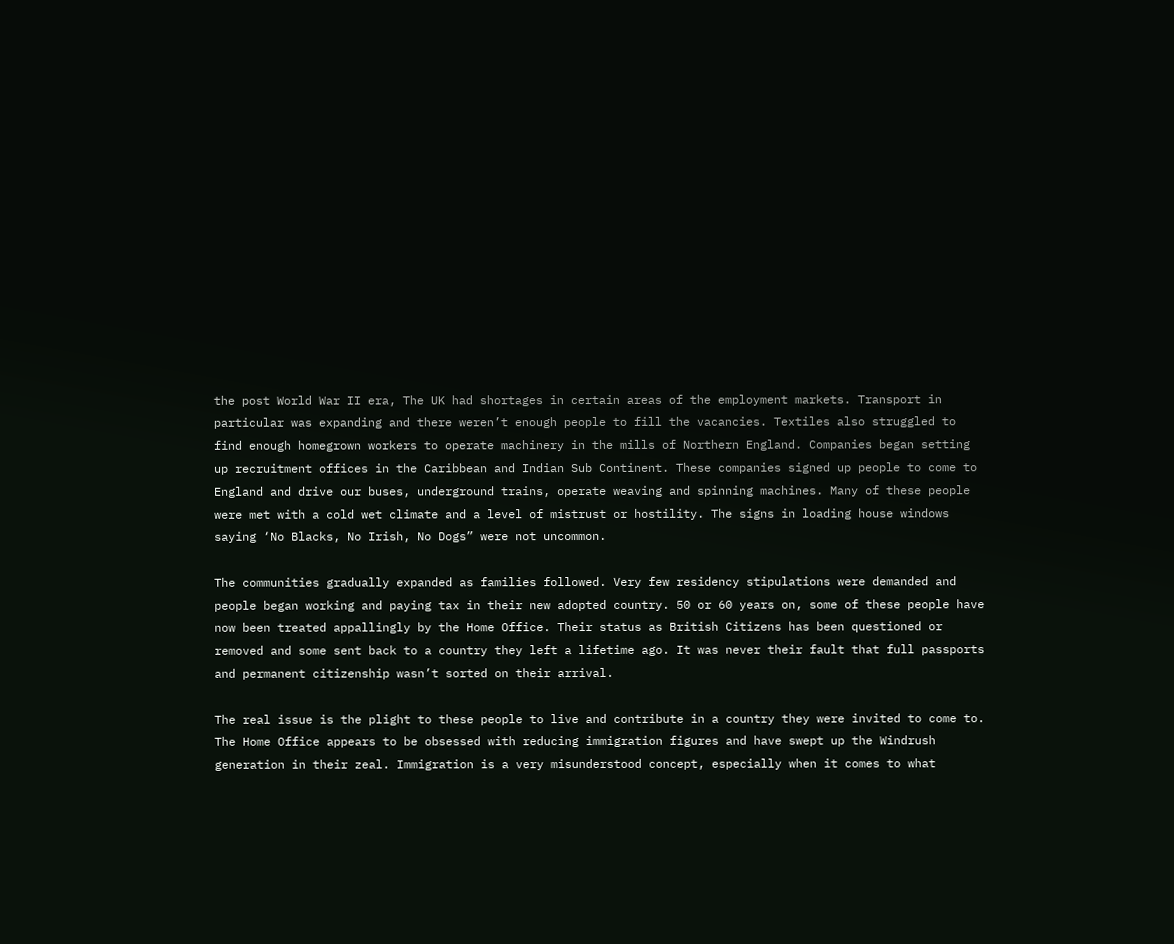the post World War II era, The UK had shortages in certain areas of the employment markets. Transport in particular was expanding and there weren’t enough people to fill the vacancies. Textiles also struggled to find enough homegrown workers to operate machinery in the mills of Northern England. Companies began setting up recruitment offices in the Caribbean and Indian Sub Continent. These companies signed up people to come to England and drive our buses, underground trains, operate weaving and spinning machines. Many of these people were met with a cold wet climate and a level of mistrust or hostility. The signs in loading house windows saying ‘No Blacks, No Irish, No Dogs” were not uncommon.

The communities gradually expanded as families followed. Very few residency stipulations were demanded and people began working and paying tax in their new adopted country. 50 or 60 years on, some of these people have now been treated appallingly by the Home Office. Their status as British Citizens has been questioned or removed and some sent back to a country they left a lifetime ago. It was never their fault that full passports and permanent citizenship wasn’t sorted on their arrival.

The real issue is the plight to these people to live and contribute in a country they were invited to come to. The Home Office appears to be obsessed with reducing immigration figures and have swept up the Windrush generation in their zeal. Immigration is a very misunderstood concept, especially when it comes to what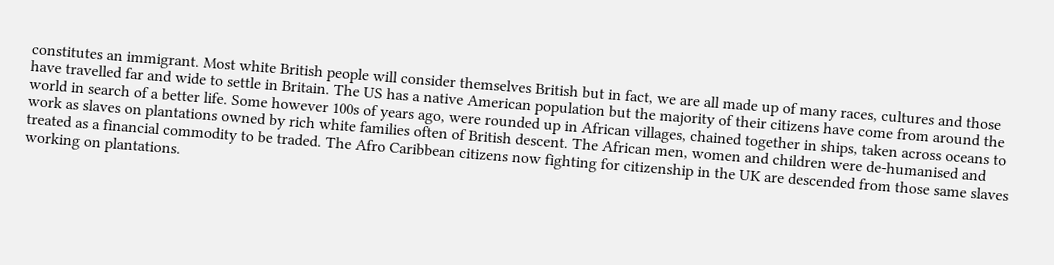constitutes an immigrant. Most white British people will consider themselves British but in fact, we are all made up of many races, cultures and those have travelled far and wide to settle in Britain. The US has a native American population but the majority of their citizens have come from around the world in search of a better life. Some however 100s of years ago, were rounded up in African villages, chained together in ships, taken across oceans to work as slaves on plantations owned by rich white families often of British descent. The African men, women and children were de-humanised and treated as a financial commodity to be traded. The Afro Caribbean citizens now fighting for citizenship in the UK are descended from those same slaves working on plantations.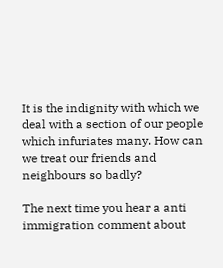It is the indignity with which we deal with a section of our people which infuriates many. How can we treat our friends and neighbours so badly?

The next time you hear a anti immigration comment about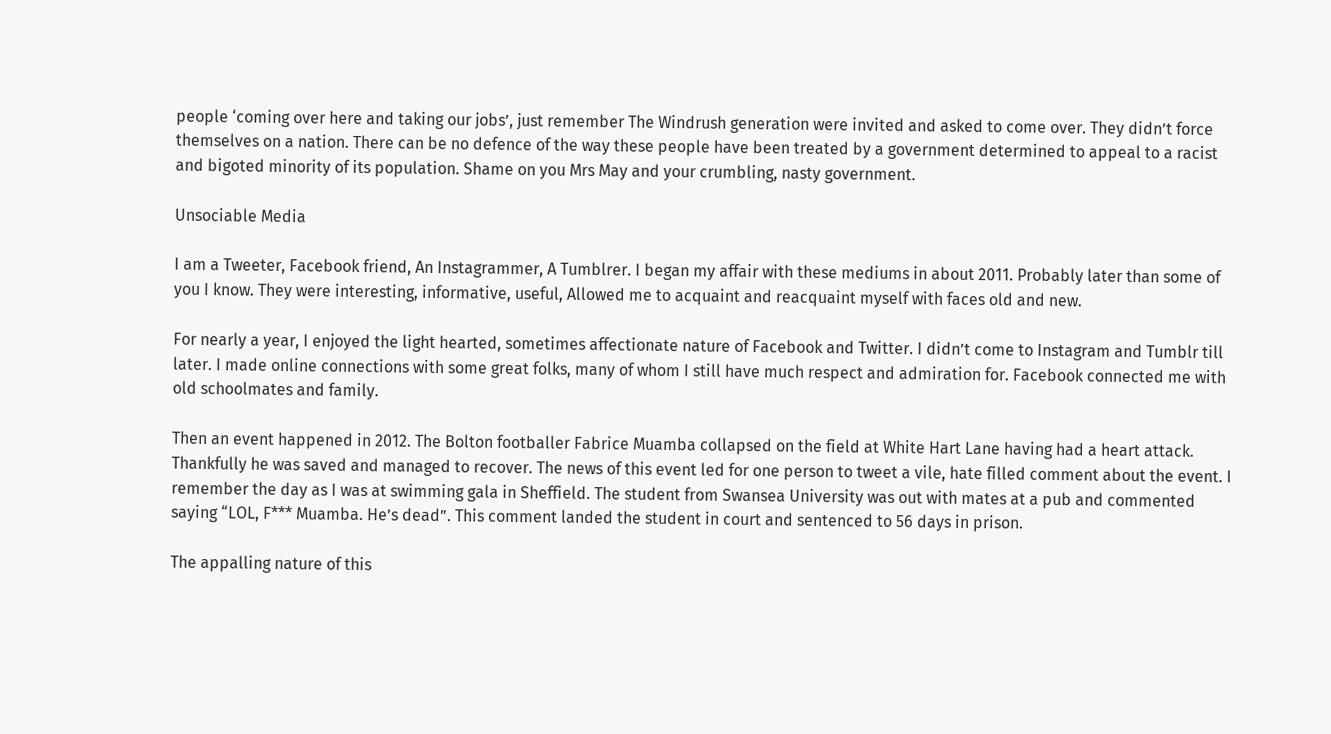people ‘coming over here and taking our jobs’, just remember The Windrush generation were invited and asked to come over. They didn’t force themselves on a nation. There can be no defence of the way these people have been treated by a government determined to appeal to a racist and bigoted minority of its population. Shame on you Mrs May and your crumbling, nasty government.

Unsociable Media

I am a Tweeter, Facebook friend, An Instagrammer, A Tumblrer. I began my affair with these mediums in about 2011. Probably later than some of you I know. They were interesting, informative, useful, Allowed me to acquaint and reacquaint myself with faces old and new.

For nearly a year, I enjoyed the light hearted, sometimes affectionate nature of Facebook and Twitter. I didn’t come to Instagram and Tumblr till later. I made online connections with some great folks, many of whom I still have much respect and admiration for. Facebook connected me with old schoolmates and family.

Then an event happened in 2012. The Bolton footballer Fabrice Muamba collapsed on the field at White Hart Lane having had a heart attack. Thankfully he was saved and managed to recover. The news of this event led for one person to tweet a vile, hate filled comment about the event. I remember the day as I was at swimming gala in Sheffield. The student from Swansea University was out with mates at a pub and commented saying “LOL, F*** Muamba. He’s dead”. This comment landed the student in court and sentenced to 56 days in prison.

The appalling nature of this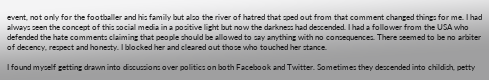event, not only for the footballer and his family but also the river of hatred that sped out from that comment changed things for me. I had always seen the concept of this social media in a positive light but now the darkness had descended. I had a follower from the USA who defended the hate comments claiming that people should be allowed to say anything with no consequences. There seemed to be no arbiter of decency, respect and honesty. I blocked her and cleared out those who touched her stance.

I found myself getting drawn into discussions over politics on both Facebook and Twitter. Sometimes they descended into childish, petty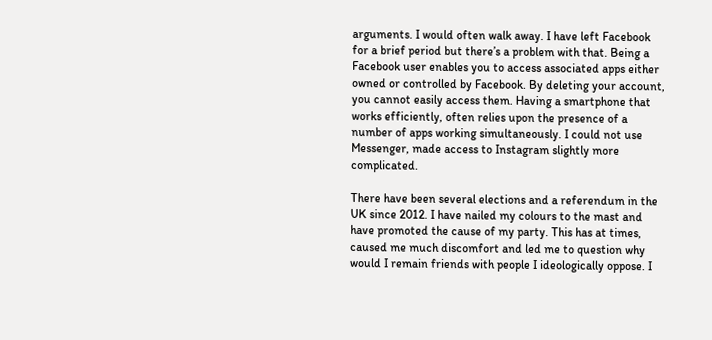arguments. I would often walk away. I have left Facebook for a brief period but there’s a problem with that. Being a Facebook user enables you to access associated apps either owned or controlled by Facebook. By deleting your account, you cannot easily access them. Having a smartphone that works efficiently, often relies upon the presence of a number of apps working simultaneously. I could not use Messenger, made access to Instagram slightly more complicated.

There have been several elections and a referendum in the UK since 2012. I have nailed my colours to the mast and have promoted the cause of my party. This has at times, caused me much discomfort and led me to question why would I remain friends with people I ideologically oppose. I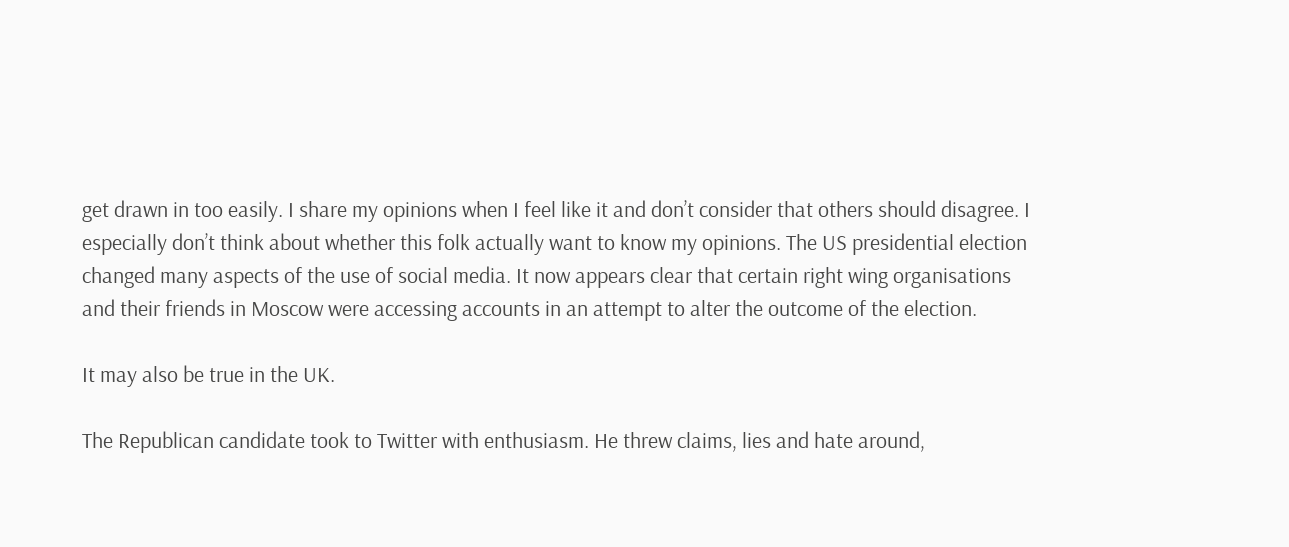get drawn in too easily. I share my opinions when I feel like it and don’t consider that others should disagree. I especially don’t think about whether this folk actually want to know my opinions. The US presidential election changed many aspects of the use of social media. It now appears clear that certain right wing organisations and their friends in Moscow were accessing accounts in an attempt to alter the outcome of the election.

It may also be true in the UK.

The Republican candidate took to Twitter with enthusiasm. He threw claims, lies and hate around,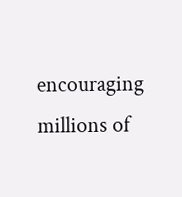encouraging millions of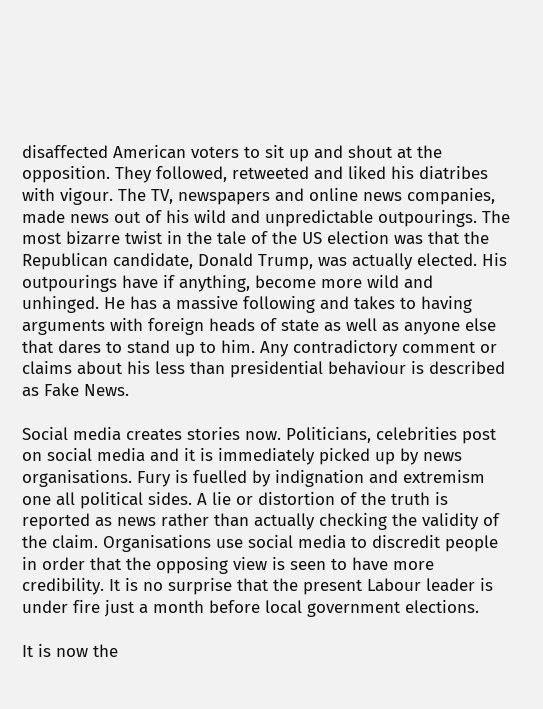disaffected American voters to sit up and shout at the opposition. They followed, retweeted and liked his diatribes with vigour. The TV, newspapers and online news companies, made news out of his wild and unpredictable outpourings. The most bizarre twist in the tale of the US election was that the Republican candidate, Donald Trump, was actually elected. His outpourings have if anything, become more wild and unhinged. He has a massive following and takes to having arguments with foreign heads of state as well as anyone else that dares to stand up to him. Any contradictory comment or claims about his less than presidential behaviour is described as Fake News.

Social media creates stories now. Politicians, celebrities post on social media and it is immediately picked up by news organisations. Fury is fuelled by indignation and extremism one all political sides. A lie or distortion of the truth is reported as news rather than actually checking the validity of the claim. Organisations use social media to discredit people in order that the opposing view is seen to have more credibility. It is no surprise that the present Labour leader is under fire just a month before local government elections.

It is now the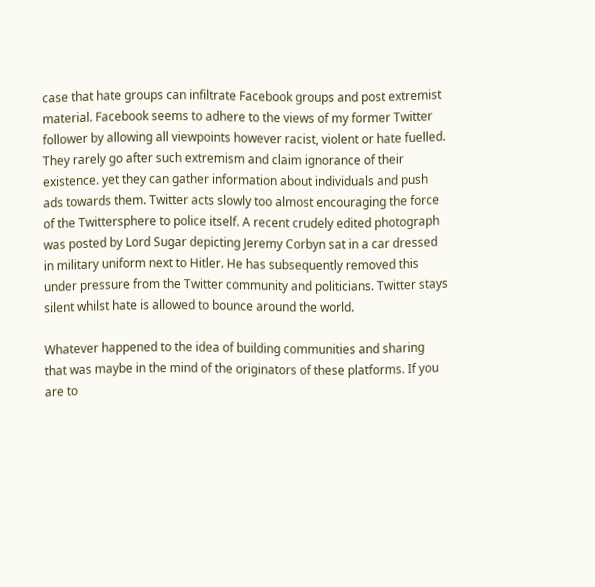case that hate groups can infiltrate Facebook groups and post extremist material. Facebook seems to adhere to the views of my former Twitter follower by allowing all viewpoints however racist, violent or hate fuelled. They rarely go after such extremism and claim ignorance of their existence. yet they can gather information about individuals and push ads towards them. Twitter acts slowly too almost encouraging the force of the Twittersphere to police itself. A recent crudely edited photograph was posted by Lord Sugar depicting Jeremy Corbyn sat in a car dressed in military uniform next to Hitler. He has subsequently removed this under pressure from the Twitter community and politicians. Twitter stays silent whilst hate is allowed to bounce around the world.

Whatever happened to the idea of building communities and sharing that was maybe in the mind of the originators of these platforms. If you are to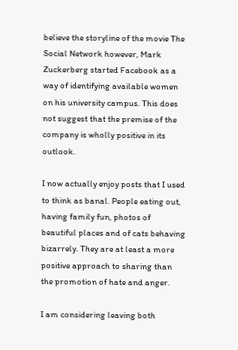believe the storyline of the movie The Social Network however, Mark Zuckerberg started Facebook as a way of identifying available women on his university campus. This does not suggest that the premise of the company is wholly positive in its outlook.

I now actually enjoy posts that I used to think as banal. People eating out, having family fun, photos of beautiful places and of cats behaving bizarrely. They are at least a more positive approach to sharing than the promotion of hate and anger.

I am considering leaving both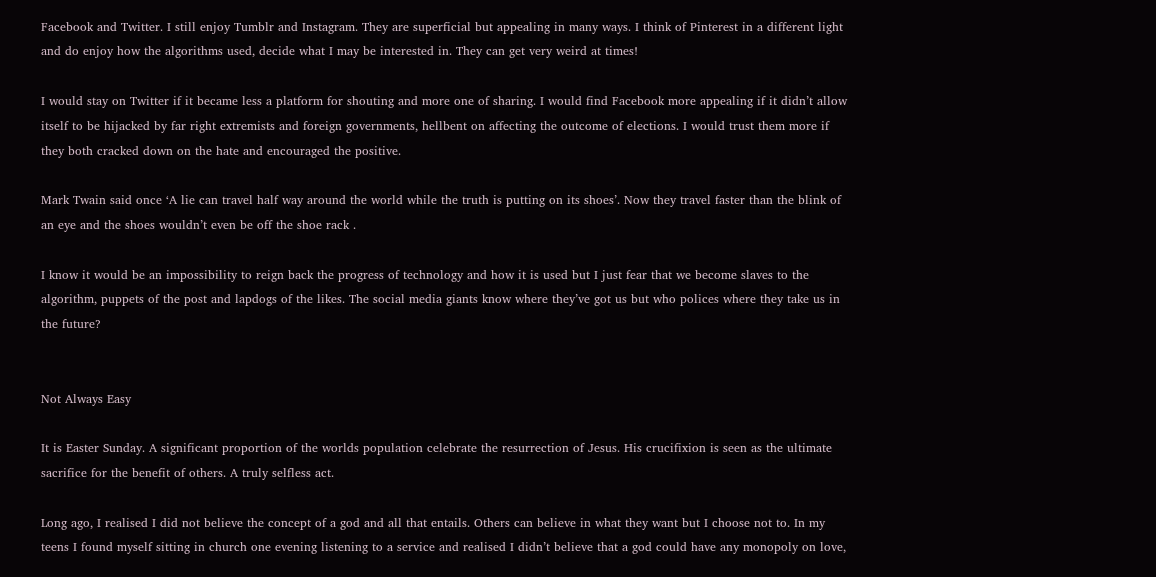Facebook and Twitter. I still enjoy Tumblr and Instagram. They are superficial but appealing in many ways. I think of Pinterest in a different light and do enjoy how the algorithms used, decide what I may be interested in. They can get very weird at times!

I would stay on Twitter if it became less a platform for shouting and more one of sharing. I would find Facebook more appealing if it didn’t allow itself to be hijacked by far right extremists and foreign governments, hellbent on affecting the outcome of elections. I would trust them more if they both cracked down on the hate and encouraged the positive.

Mark Twain said once ‘A lie can travel half way around the world while the truth is putting on its shoes’. Now they travel faster than the blink of an eye and the shoes wouldn’t even be off the shoe rack .

I know it would be an impossibility to reign back the progress of technology and how it is used but I just fear that we become slaves to the algorithm, puppets of the post and lapdogs of the likes. The social media giants know where they’ve got us but who polices where they take us in the future?


Not Always Easy

It is Easter Sunday. A significant proportion of the worlds population celebrate the resurrection of Jesus. His crucifixion is seen as the ultimate sacrifice for the benefit of others. A truly selfless act.

Long ago, I realised I did not believe the concept of a god and all that entails. Others can believe in what they want but I choose not to. In my teens I found myself sitting in church one evening listening to a service and realised I didn’t believe that a god could have any monopoly on love,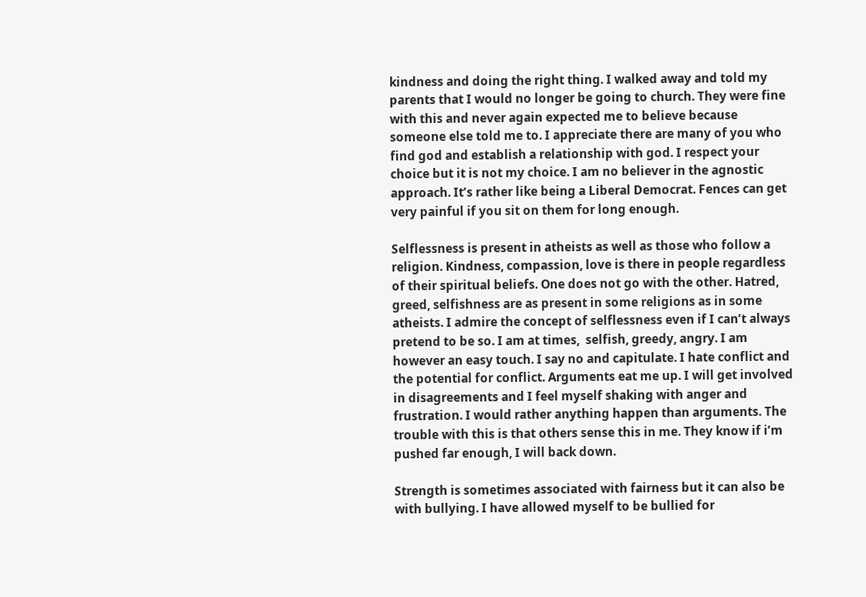kindness and doing the right thing. I walked away and told my parents that I would no longer be going to church. They were fine with this and never again expected me to believe because someone else told me to. I appreciate there are many of you who find god and establish a relationship with god. I respect your choice but it is not my choice. I am no believer in the agnostic approach. It’s rather like being a Liberal Democrat. Fences can get very painful if you sit on them for long enough.

Selflessness is present in atheists as well as those who follow a religion. Kindness, compassion, love is there in people regardless of their spiritual beliefs. One does not go with the other. Hatred, greed, selfishness are as present in some religions as in some atheists. I admire the concept of selflessness even if I can’t always pretend to be so. I am at times,  selfish, greedy, angry. I am however an easy touch. I say no and capitulate. I hate conflict and the potential for conflict. Arguments eat me up. I will get involved in disagreements and I feel myself shaking with anger and frustration. I would rather anything happen than arguments. The trouble with this is that others sense this in me. They know if i’m pushed far enough, I will back down.

Strength is sometimes associated with fairness but it can also be with bullying. I have allowed myself to be bullied for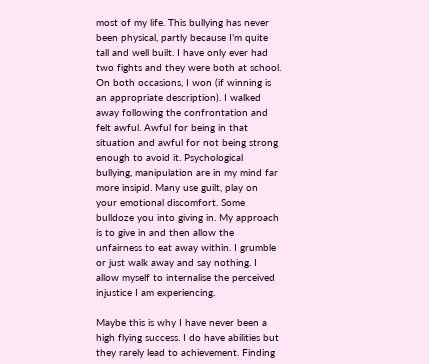most of my life. This bullying has never been physical, partly because I’m quite tall and well built. I have only ever had two fights and they were both at school. On both occasions, I won (if winning is an appropriate description). I walked away following the confrontation and felt awful. Awful for being in that situation and awful for not being strong enough to avoid it. Psychological bullying, manipulation are in my mind far more insipid. Many use guilt, play on your emotional discomfort. Some bulldoze you into giving in. My approach is to give in and then allow the unfairness to eat away within. I grumble or just walk away and say nothing. I allow myself to internalise the perceived injustice I am experiencing.

Maybe this is why I have never been a high flying success. I do have abilities but they rarely lead to achievement. Finding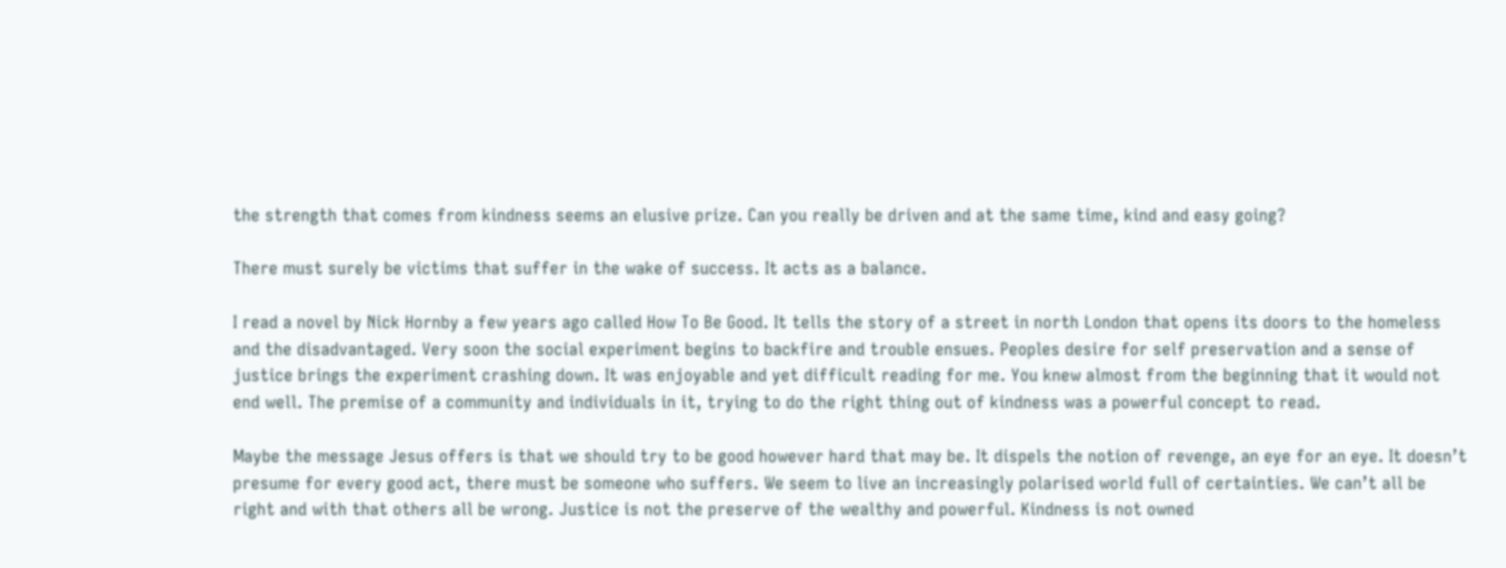the strength that comes from kindness seems an elusive prize. Can you really be driven and at the same time, kind and easy going?

There must surely be victims that suffer in the wake of success. It acts as a balance.

I read a novel by Nick Hornby a few years ago called How To Be Good. It tells the story of a street in north London that opens its doors to the homeless and the disadvantaged. Very soon the social experiment begins to backfire and trouble ensues. Peoples desire for self preservation and a sense of justice brings the experiment crashing down. It was enjoyable and yet difficult reading for me. You knew almost from the beginning that it would not end well. The premise of a community and individuals in it, trying to do the right thing out of kindness was a powerful concept to read.

Maybe the message Jesus offers is that we should try to be good however hard that may be. It dispels the notion of revenge, an eye for an eye. It doesn’t presume for every good act, there must be someone who suffers. We seem to live an increasingly polarised world full of certainties. We can’t all be right and with that others all be wrong. Justice is not the preserve of the wealthy and powerful. Kindness is not owned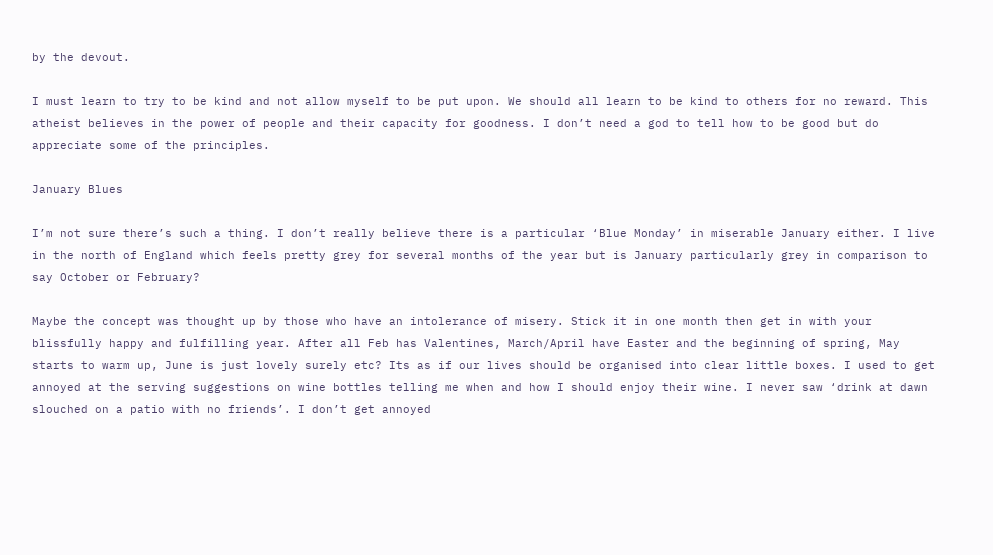by the devout.

I must learn to try to be kind and not allow myself to be put upon. We should all learn to be kind to others for no reward. This atheist believes in the power of people and their capacity for goodness. I don’t need a god to tell how to be good but do appreciate some of the principles.

January Blues

I’m not sure there’s such a thing. I don’t really believe there is a particular ‘Blue Monday’ in miserable January either. I live in the north of England which feels pretty grey for several months of the year but is January particularly grey in comparison to say October or February?

Maybe the concept was thought up by those who have an intolerance of misery. Stick it in one month then get in with your blissfully happy and fulfilling year. After all Feb has Valentines, March/April have Easter and the beginning of spring, May starts to warm up, June is just lovely surely etc? Its as if our lives should be organised into clear little boxes. I used to get annoyed at the serving suggestions on wine bottles telling me when and how I should enjoy their wine. I never saw ‘drink at dawn slouched on a patio with no friends’. I don’t get annoyed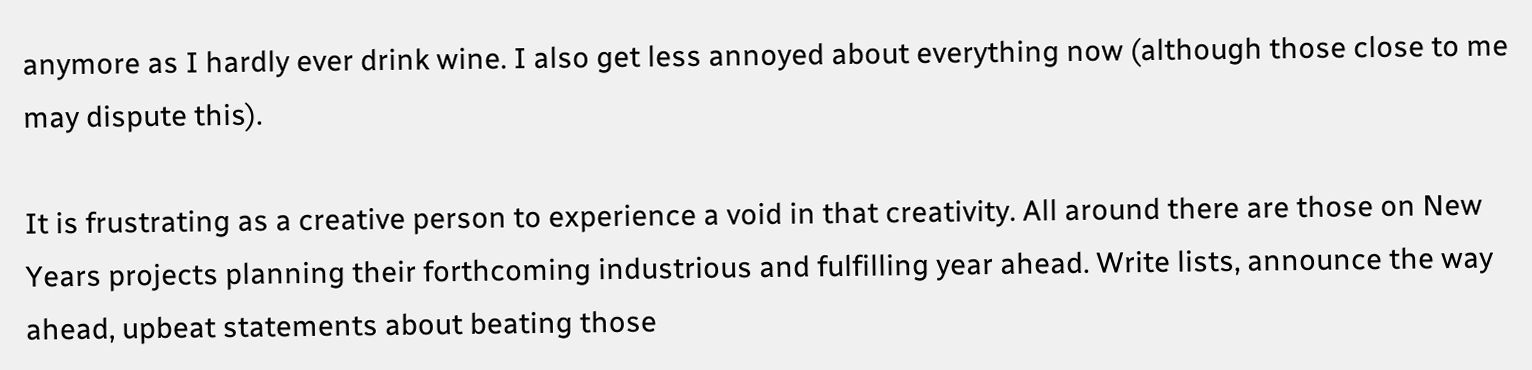anymore as I hardly ever drink wine. I also get less annoyed about everything now (although those close to me may dispute this).

It is frustrating as a creative person to experience a void in that creativity. All around there are those on New Years projects planning their forthcoming industrious and fulfilling year ahead. Write lists, announce the way ahead, upbeat statements about beating those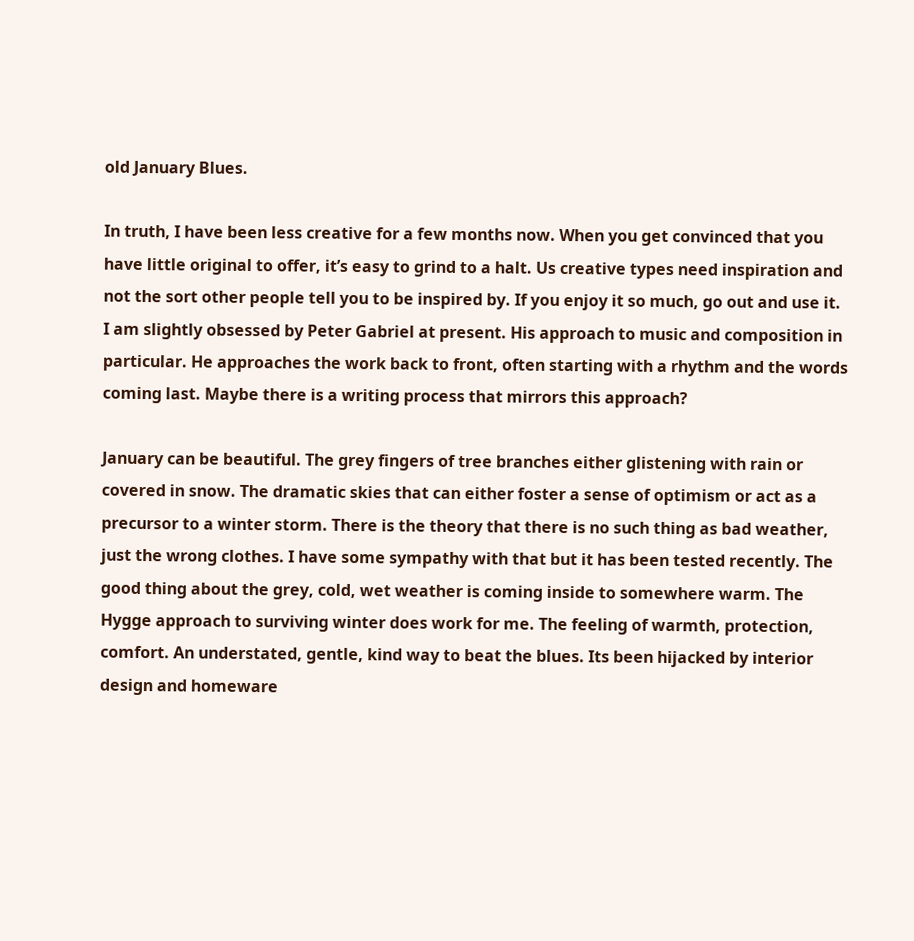old January Blues.

In truth, I have been less creative for a few months now. When you get convinced that you have little original to offer, it’s easy to grind to a halt. Us creative types need inspiration and not the sort other people tell you to be inspired by. If you enjoy it so much, go out and use it. I am slightly obsessed by Peter Gabriel at present. His approach to music and composition in particular. He approaches the work back to front, often starting with a rhythm and the words coming last. Maybe there is a writing process that mirrors this approach?

January can be beautiful. The grey fingers of tree branches either glistening with rain or covered in snow. The dramatic skies that can either foster a sense of optimism or act as a precursor to a winter storm. There is the theory that there is no such thing as bad weather, just the wrong clothes. I have some sympathy with that but it has been tested recently. The good thing about the grey, cold, wet weather is coming inside to somewhere warm. The Hygge approach to surviving winter does work for me. The feeling of warmth, protection, comfort. An understated, gentle, kind way to beat the blues. Its been hijacked by interior design and homeware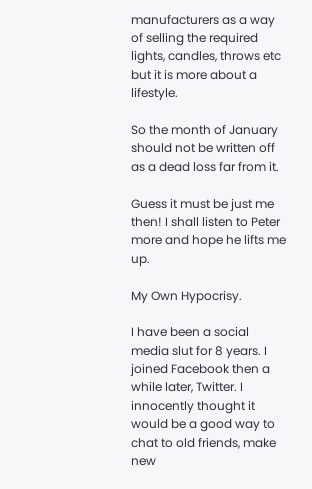manufacturers as a way of selling the required lights, candles, throws etc but it is more about a lifestyle.

So the month of January should not be written off as a dead loss far from it.

Guess it must be just me then! I shall listen to Peter more and hope he lifts me up.

My Own Hypocrisy.

I have been a social media slut for 8 years. I joined Facebook then a while later, Twitter. I innocently thought it would be a good way to chat to old friends, make new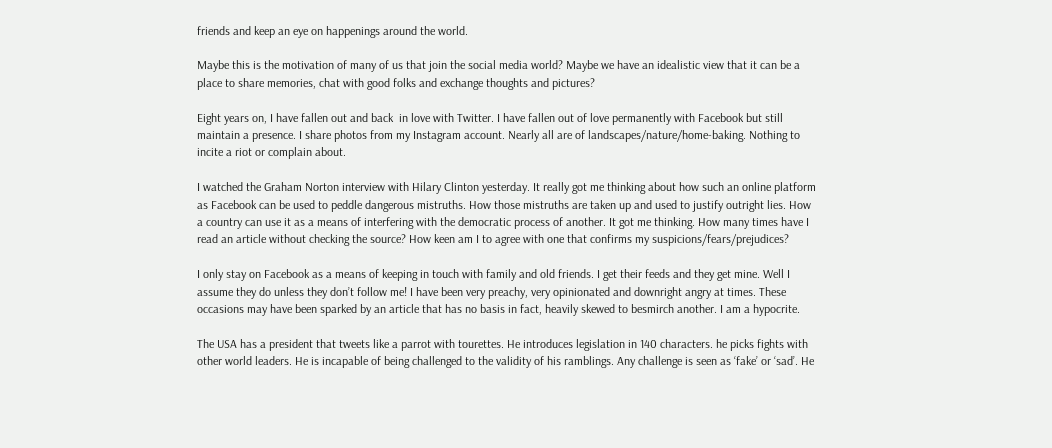friends and keep an eye on happenings around the world.

Maybe this is the motivation of many of us that join the social media world? Maybe we have an idealistic view that it can be a place to share memories, chat with good folks and exchange thoughts and pictures?

Eight years on, I have fallen out and back  in love with Twitter. I have fallen out of love permanently with Facebook but still maintain a presence. I share photos from my Instagram account. Nearly all are of landscapes/nature/home-baking. Nothing to incite a riot or complain about.

I watched the Graham Norton interview with Hilary Clinton yesterday. It really got me thinking about how such an online platform as Facebook can be used to peddle dangerous mistruths. How those mistruths are taken up and used to justify outright lies. How a country can use it as a means of interfering with the democratic process of another. It got me thinking. How many times have I read an article without checking the source? How keen am I to agree with one that confirms my suspicions/fears/prejudices?

I only stay on Facebook as a means of keeping in touch with family and old friends. I get their feeds and they get mine. Well I assume they do unless they don’t follow me! I have been very preachy, very opinionated and downright angry at times. These occasions may have been sparked by an article that has no basis in fact, heavily skewed to besmirch another. I am a hypocrite.

The USA has a president that tweets like a parrot with tourettes. He introduces legislation in 140 characters. he picks fights with other world leaders. He is incapable of being challenged to the validity of his ramblings. Any challenge is seen as ‘fake’ or ‘sad’. He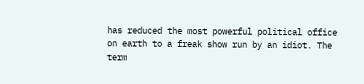has reduced the most powerful political office on earth to a freak show run by an idiot. The term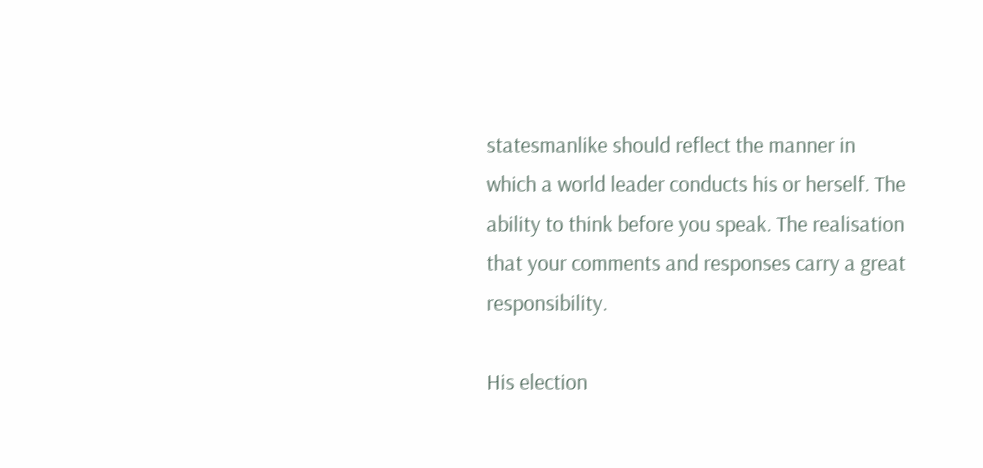statesmanlike should reflect the manner in which a world leader conducts his or herself. The ability to think before you speak. The realisation that your comments and responses carry a great responsibility.

His election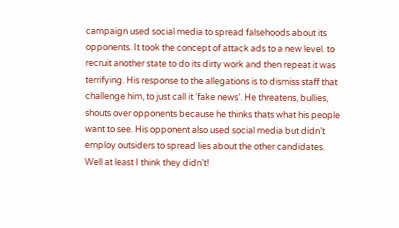campaign used social media to spread falsehoods about its opponents. It took the concept of attack ads to a new level. to recruit another state to do its dirty work and then repeat it was terrifying. His response to the allegations is to dismiss staff that challenge him, to just call it ‘fake news’. He threatens, bullies, shouts over opponents because he thinks thats what his people want to see. His opponent also used social media but didn’t employ outsiders to spread lies about the other candidates. Well at least I think they didn’t!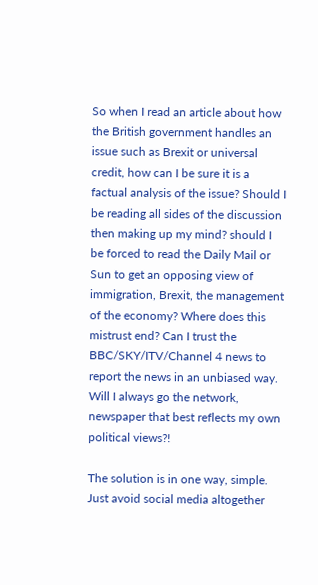So when I read an article about how the British government handles an issue such as Brexit or universal credit, how can I be sure it is a factual analysis of the issue? Should I be reading all sides of the discussion then making up my mind? should I be forced to read the Daily Mail or Sun to get an opposing view of immigration, Brexit, the management of the economy? Where does this mistrust end? Can I trust the BBC/SKY/ITV/Channel 4 news to report the news in an unbiased way. Will I always go the network, newspaper that best reflects my own political views?!

The solution is in one way, simple. Just avoid social media altogether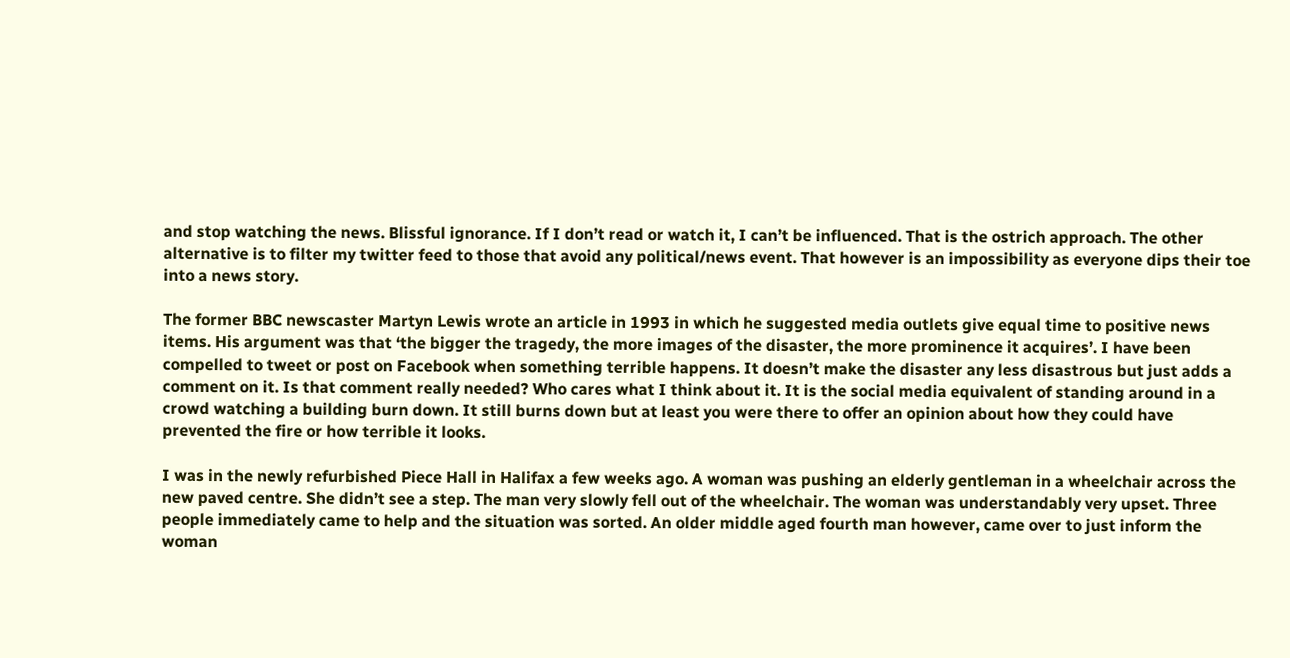and stop watching the news. Blissful ignorance. If I don’t read or watch it, I can’t be influenced. That is the ostrich approach. The other alternative is to filter my twitter feed to those that avoid any political/news event. That however is an impossibility as everyone dips their toe into a news story.

The former BBC newscaster Martyn Lewis wrote an article in 1993 in which he suggested media outlets give equal time to positive news items. His argument was that ‘the bigger the tragedy, the more images of the disaster, the more prominence it acquires’. I have been compelled to tweet or post on Facebook when something terrible happens. It doesn’t make the disaster any less disastrous but just adds a comment on it. Is that comment really needed? Who cares what I think about it. It is the social media equivalent of standing around in a crowd watching a building burn down. It still burns down but at least you were there to offer an opinion about how they could have prevented the fire or how terrible it looks.

I was in the newly refurbished Piece Hall in Halifax a few weeks ago. A woman was pushing an elderly gentleman in a wheelchair across the new paved centre. She didn’t see a step. The man very slowly fell out of the wheelchair. The woman was understandably very upset. Three people immediately came to help and the situation was sorted. An older middle aged fourth man however, came over to just inform the woman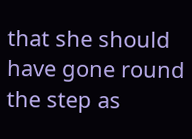that she should have gone round the step as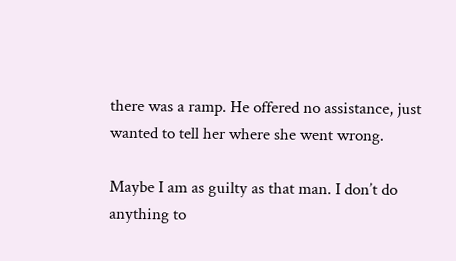there was a ramp. He offered no assistance, just wanted to tell her where she went wrong.

Maybe I am as guilty as that man. I don’t do anything to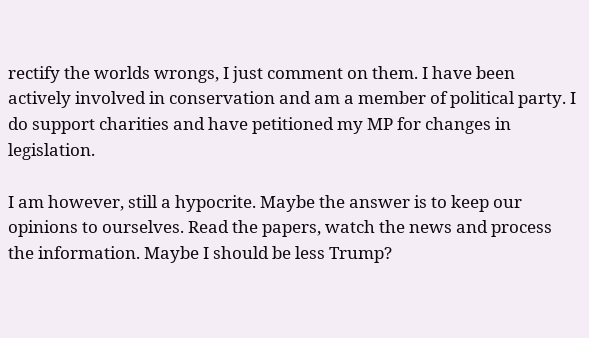rectify the worlds wrongs, I just comment on them. I have been actively involved in conservation and am a member of political party. I do support charities and have petitioned my MP for changes in legislation.

I am however, still a hypocrite. Maybe the answer is to keep our opinions to ourselves. Read the papers, watch the news and process the information. Maybe I should be less Trump?